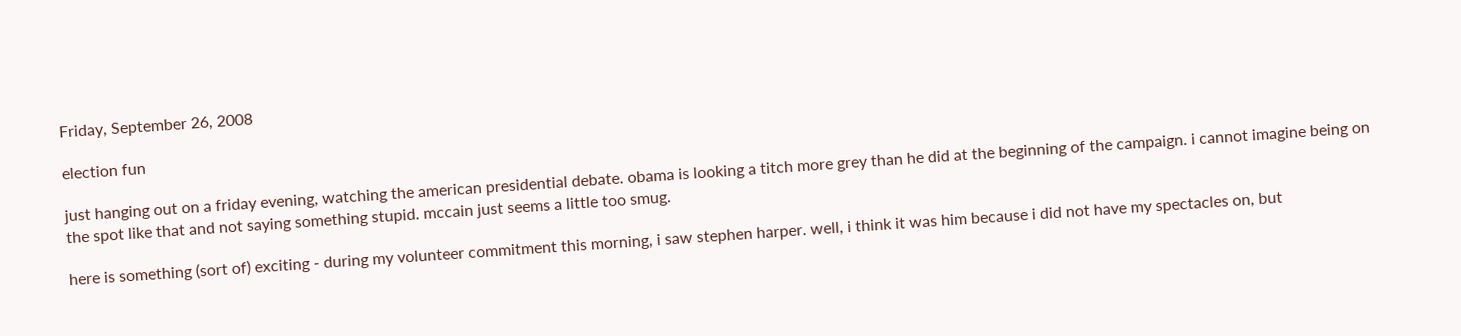Friday, September 26, 2008

election fun

just hanging out on a friday evening, watching the american presidential debate. obama is looking a titch more grey than he did at the beginning of the campaign. i cannot imagine being on the spot like that and not saying something stupid. mccain just seems a little too smug.

here is something (sort of) exciting - during my volunteer commitment this morning, i saw stephen harper. well, i think it was him because i did not have my spectacles on, but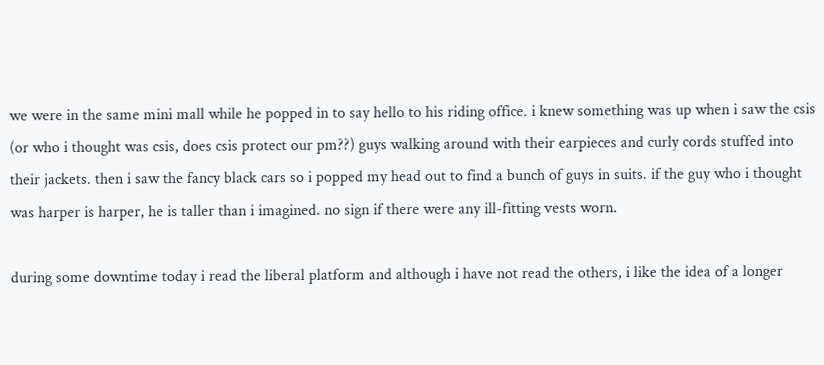we were in the same mini mall while he popped in to say hello to his riding office. i knew something was up when i saw the csis (or who i thought was csis, does csis protect our pm??) guys walking around with their earpieces and curly cords stuffed into their jackets. then i saw the fancy black cars so i popped my head out to find a bunch of guys in suits. if the guy who i thought was harper is harper, he is taller than i imagined. no sign if there were any ill-fitting vests worn.

during some downtime today i read the liberal platform and although i have not read the others, i like the idea of a longer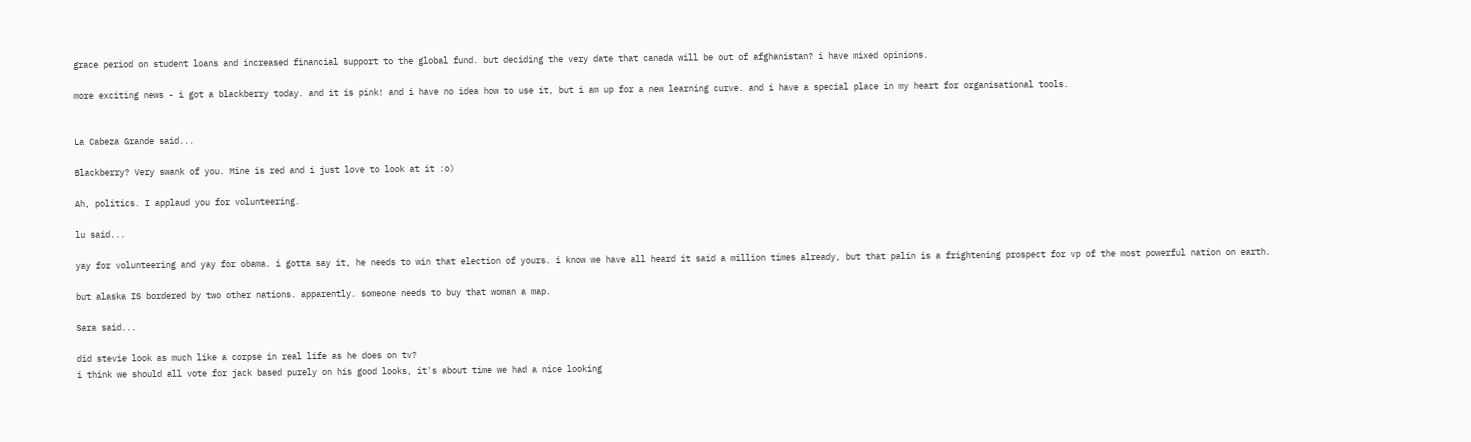grace period on student loans and increased financial support to the global fund. but deciding the very date that canada will be out of afghanistan? i have mixed opinions.

more exciting news - i got a blackberry today. and it is pink! and i have no idea how to use it, but i am up for a new learning curve. and i have a special place in my heart for organisational tools.


La Cabeza Grande said...

Blackberry? Very swank of you. Mine is red and i just love to look at it :o)

Ah, politics. I applaud you for volunteering.

lu said...

yay for volunteering and yay for obama. i gotta say it, he needs to win that election of yours. i know we have all heard it said a million times already, but that palin is a frightening prospect for vp of the most powerful nation on earth.

but alaska IS bordered by two other nations. apparently. someone needs to buy that woman a map.

Sara said...

did stevie look as much like a corpse in real life as he does on tv?
i think we should all vote for jack based purely on his good looks, it's about time we had a nice looking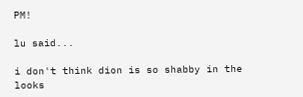PM!

lu said...

i don't think dion is so shabby in the looks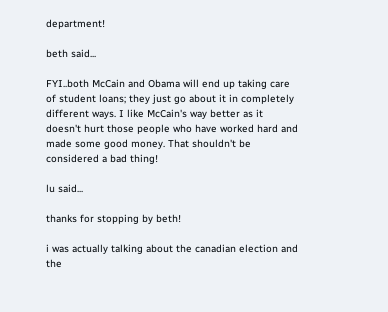department!

beth said...

FYI..both McCain and Obama will end up taking care of student loans; they just go about it in completely different ways. I like McCain's way better as it doesn't hurt those people who have worked hard and made some good money. That shouldn't be considered a bad thing!

lu said...

thanks for stopping by beth!

i was actually talking about the canadian election and the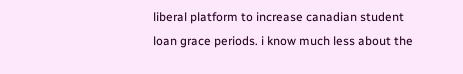liberal platform to increase canadian student loan grace periods. i know much less about the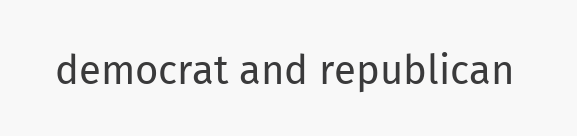democrat and republican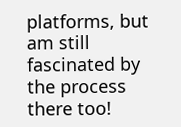platforms, but am still fascinated by the process there too!